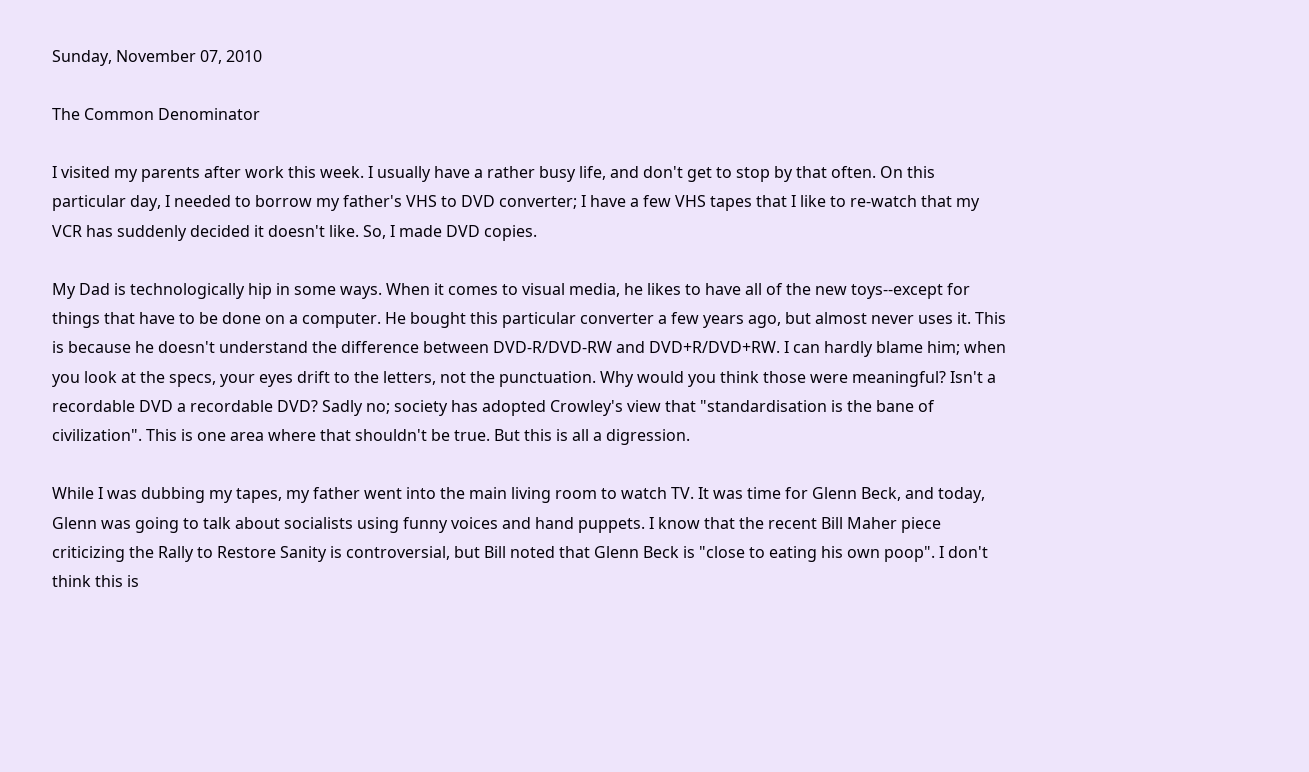Sunday, November 07, 2010

The Common Denominator

I visited my parents after work this week. I usually have a rather busy life, and don't get to stop by that often. On this particular day, I needed to borrow my father's VHS to DVD converter; I have a few VHS tapes that I like to re-watch that my VCR has suddenly decided it doesn't like. So, I made DVD copies.

My Dad is technologically hip in some ways. When it comes to visual media, he likes to have all of the new toys--except for things that have to be done on a computer. He bought this particular converter a few years ago, but almost never uses it. This is because he doesn't understand the difference between DVD-R/DVD-RW and DVD+R/DVD+RW. I can hardly blame him; when you look at the specs, your eyes drift to the letters, not the punctuation. Why would you think those were meaningful? Isn't a recordable DVD a recordable DVD? Sadly no; society has adopted Crowley's view that "standardisation is the bane of civilization". This is one area where that shouldn't be true. But this is all a digression.

While I was dubbing my tapes, my father went into the main living room to watch TV. It was time for Glenn Beck, and today, Glenn was going to talk about socialists using funny voices and hand puppets. I know that the recent Bill Maher piece criticizing the Rally to Restore Sanity is controversial, but Bill noted that Glenn Beck is "close to eating his own poop". I don't think this is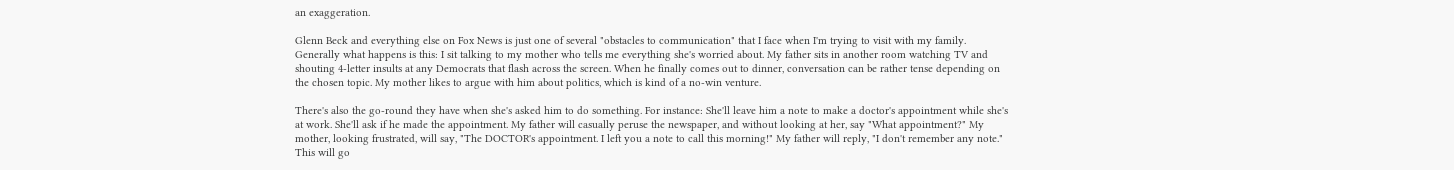an exaggeration.

Glenn Beck and everything else on Fox News is just one of several "obstacles to communication" that I face when I'm trying to visit with my family. Generally what happens is this: I sit talking to my mother who tells me everything she's worried about. My father sits in another room watching TV and shouting 4-letter insults at any Democrats that flash across the screen. When he finally comes out to dinner, conversation can be rather tense depending on the chosen topic. My mother likes to argue with him about politics, which is kind of a no-win venture.

There's also the go-round they have when she's asked him to do something. For instance: She'll leave him a note to make a doctor's appointment while she's at work. She'll ask if he made the appointment. My father will casually peruse the newspaper, and without looking at her, say "What appointment?" My mother, looking frustrated, will say, "The DOCTOR's appointment. I left you a note to call this morning!" My father will reply, "I don't remember any note." This will go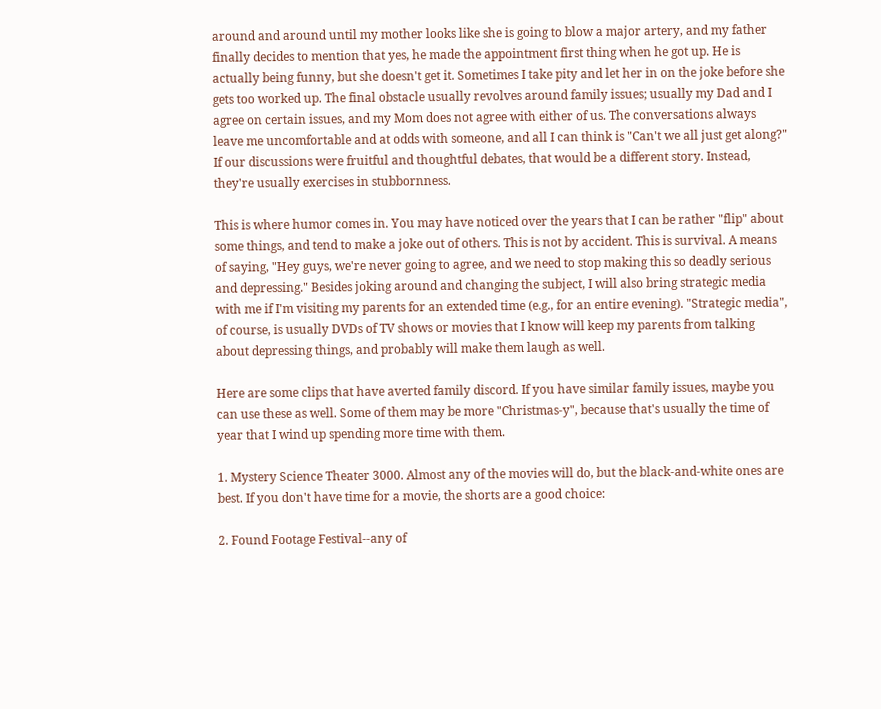around and around until my mother looks like she is going to blow a major artery, and my father finally decides to mention that yes, he made the appointment first thing when he got up. He is actually being funny, but she doesn't get it. Sometimes I take pity and let her in on the joke before she gets too worked up. The final obstacle usually revolves around family issues; usually my Dad and I agree on certain issues, and my Mom does not agree with either of us. The conversations always leave me uncomfortable and at odds with someone, and all I can think is "Can't we all just get along?" If our discussions were fruitful and thoughtful debates, that would be a different story. Instead, they're usually exercises in stubbornness.

This is where humor comes in. You may have noticed over the years that I can be rather "flip" about some things, and tend to make a joke out of others. This is not by accident. This is survival. A means of saying, "Hey guys, we're never going to agree, and we need to stop making this so deadly serious and depressing." Besides joking around and changing the subject, I will also bring strategic media with me if I'm visiting my parents for an extended time (e.g., for an entire evening). "Strategic media", of course, is usually DVDs of TV shows or movies that I know will keep my parents from talking about depressing things, and probably will make them laugh as well.

Here are some clips that have averted family discord. If you have similar family issues, maybe you can use these as well. Some of them may be more "Christmas-y", because that's usually the time of year that I wind up spending more time with them.

1. Mystery Science Theater 3000. Almost any of the movies will do, but the black-and-white ones are best. If you don't have time for a movie, the shorts are a good choice:

2. Found Footage Festival--any of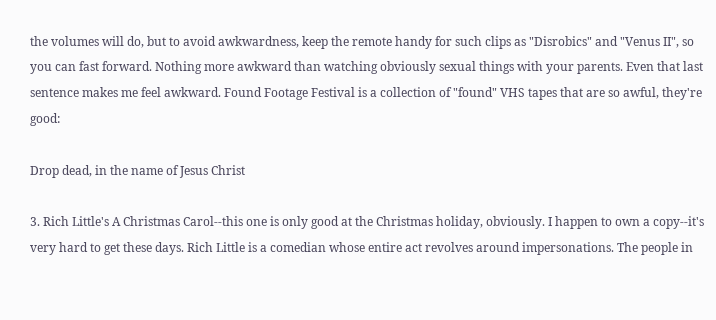the volumes will do, but to avoid awkwardness, keep the remote handy for such clips as "Disrobics" and "Venus II", so you can fast forward. Nothing more awkward than watching obviously sexual things with your parents. Even that last sentence makes me feel awkward. Found Footage Festival is a collection of "found" VHS tapes that are so awful, they're good:

Drop dead, in the name of Jesus Christ

3. Rich Little's A Christmas Carol--this one is only good at the Christmas holiday, obviously. I happen to own a copy--it's very hard to get these days. Rich Little is a comedian whose entire act revolves around impersonations. The people in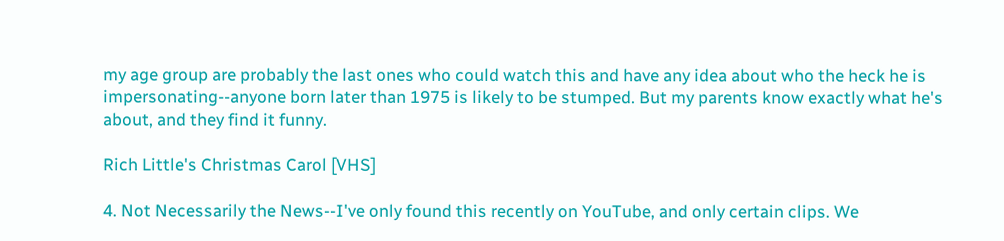my age group are probably the last ones who could watch this and have any idea about who the heck he is impersonating--anyone born later than 1975 is likely to be stumped. But my parents know exactly what he's about, and they find it funny.

Rich Little's Christmas Carol [VHS]

4. Not Necessarily the News--I've only found this recently on YouTube, and only certain clips. We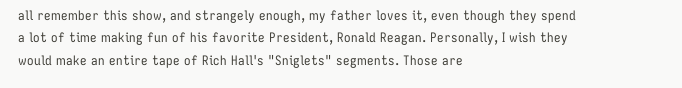all remember this show, and strangely enough, my father loves it, even though they spend a lot of time making fun of his favorite President, Ronald Reagan. Personally, I wish they would make an entire tape of Rich Hall's "Sniglets" segments. Those are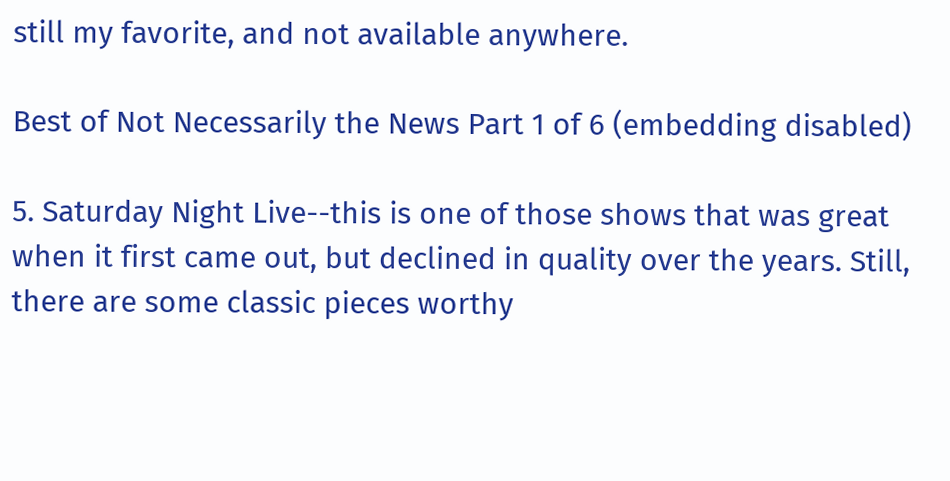still my favorite, and not available anywhere.

Best of Not Necessarily the News Part 1 of 6 (embedding disabled)

5. Saturday Night Live--this is one of those shows that was great when it first came out, but declined in quality over the years. Still, there are some classic pieces worthy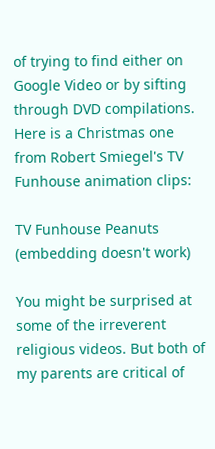of trying to find either on Google Video or by sifting through DVD compilations. Here is a Christmas one from Robert Smiegel's TV Funhouse animation clips:

TV Funhouse Peanuts (embedding doesn't work)

You might be surprised at some of the irreverent religious videos. But both of my parents are critical of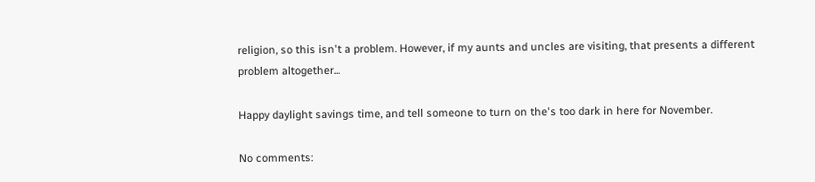religion, so this isn't a problem. However, if my aunts and uncles are visiting, that presents a different problem altogether...

Happy daylight savings time, and tell someone to turn on the's too dark in here for November.

No comments: